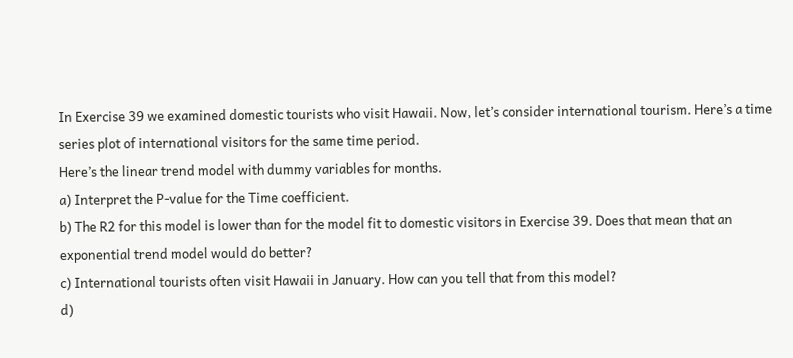In Exercise 39 we examined domestic tourists who visit Hawaii. Now, let’s consider international tourism. Here’s a time series plot of international visitors for the same time period.
Here’s the linear trend model with dummy variables for months.
a) Interpret the P-value for the Time coefficient.
b) The R2 for this model is lower than for the model fit to domestic visitors in Exercise 39. Does that mean that an exponential trend model would do better?
c) International tourists often visit Hawaii in January. How can you tell that from this model?
d)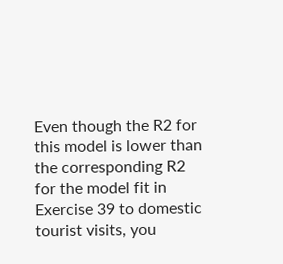Even though the R2 for this model is lower than the corresponding R2 for the model fit in Exercise 39 to domestic tourist visits, you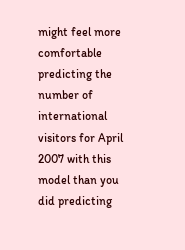might feel more comfortable predicting the number of international visitors for April 2007 with this model than you did predicting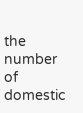the number of domestic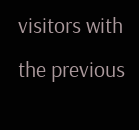visitors with the previous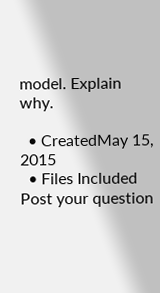model. Explain why.

  • CreatedMay 15, 2015
  • Files Included
Post your question